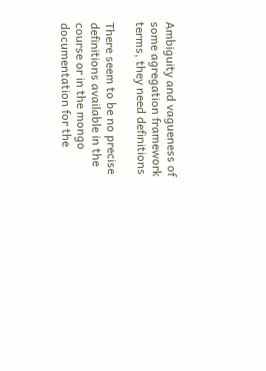Ambiguity and vagueness of some agregation framework terms, they need definitions

There seem to be no precise definitions available in the course or in the mongo documentation for the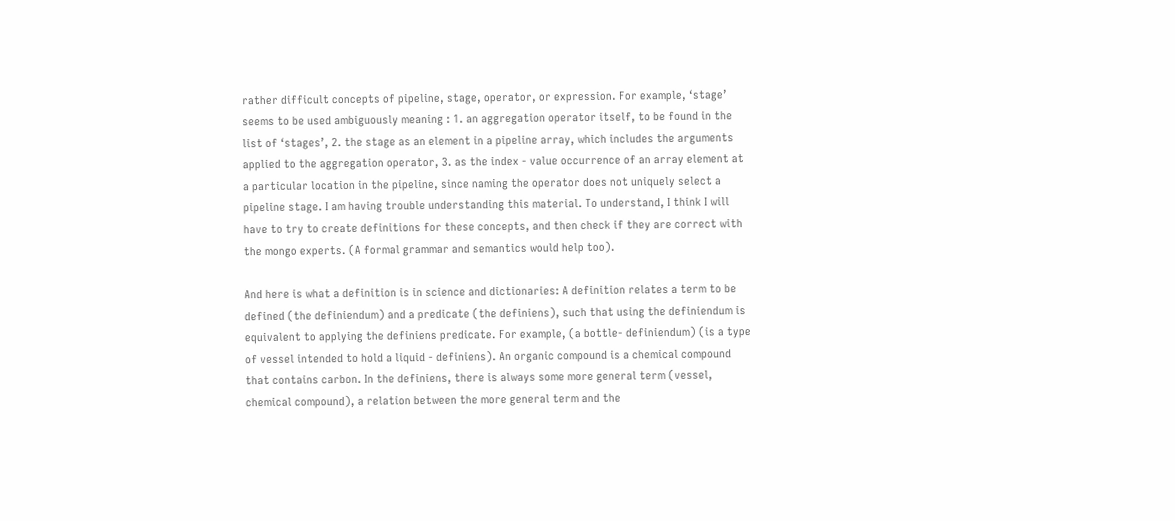rather difficult concepts of pipeline, stage, operator, or expression. For example, ‘stage’ seems to be used ambiguously meaning : 1. an aggregation operator itself, to be found in the list of ‘stages’, 2. the stage as an element in a pipeline array, which includes the arguments applied to the aggregation operator, 3. as the index - value occurrence of an array element at a particular location in the pipeline, since naming the operator does not uniquely select a pipeline stage. I am having trouble understanding this material. To understand, I think I will have to try to create definitions for these concepts, and then check if they are correct with the mongo experts. (A formal grammar and semantics would help too).

And here is what a definition is in science and dictionaries: A definition relates a term to be defined (the definiendum) and a predicate (the definiens), such that using the definiendum is equivalent to applying the definiens predicate. For example, (a bottle- definiendum) (is a type of vessel intended to hold a liquid - definiens). An organic compound is a chemical compound that contains carbon. In the definiens, there is always some more general term (vessel, chemical compound), a relation between the more general term and the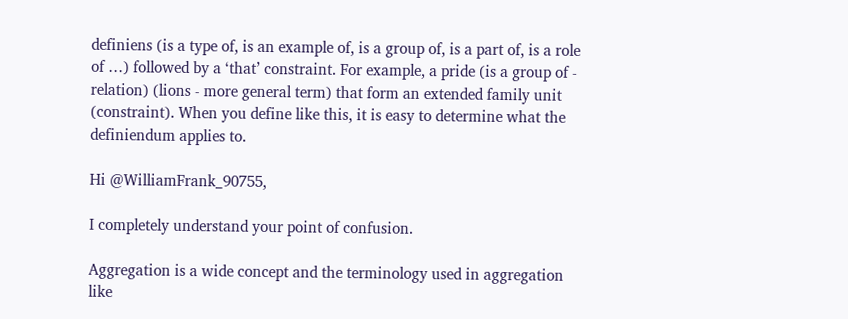definiens (is a type of, is an example of, is a group of, is a part of, is a role of …) followed by a ‘that’ constraint. For example, a pride (is a group of - relation) (lions - more general term) that form an extended family unit (constraint). When you define like this, it is easy to determine what the definiendum applies to.

Hi @WilliamFrank_90755,

I completely understand your point of confusion.

Aggregation is a wide concept and the terminology used in aggregation like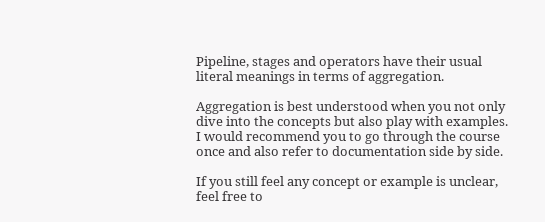Pipeline, stages and operators have their usual literal meanings in terms of aggregation.

Aggregation is best understood when you not only dive into the concepts but also play with examples.
I would recommend you to go through the course once and also refer to documentation side by side.

If you still feel any concept or example is unclear, feel free to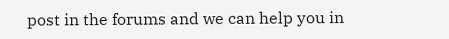post in the forums and we can help you in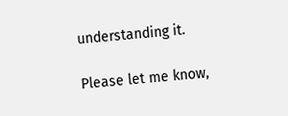understanding it.

Please let me know,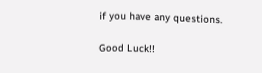if you have any questions.

Good Luck!!